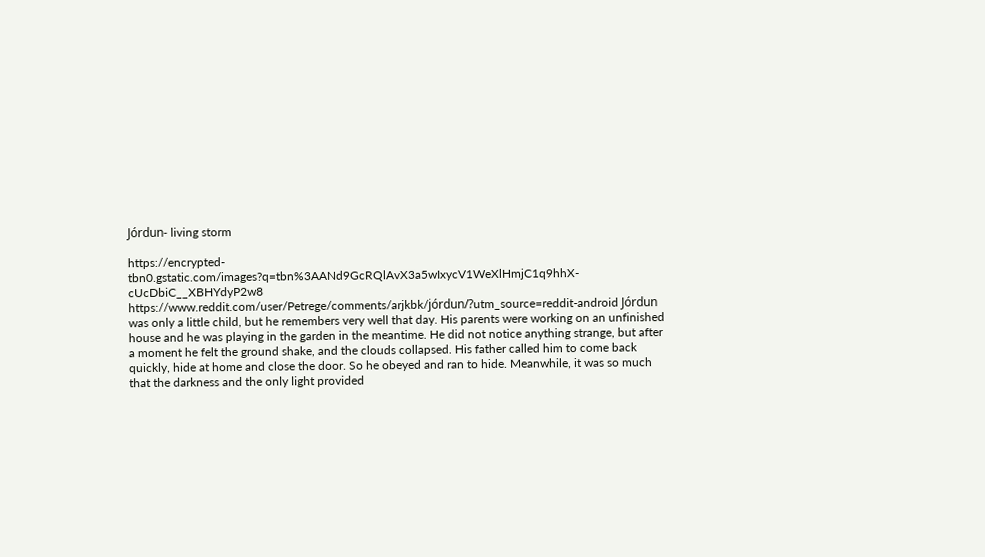Jórdun- living storm

https://encrypted-tbn0.gstatic.com/images?q=tbn%3AANd9GcRQlAvX3a5wIxycV1WeXlHmjC1q9hhX-cUcDbiC__XBHYdyP2w8 https://www.reddit.com/user/Petrege/comments/arjkbk/jórdun/?utm_source=reddit-android Jórdun was only a little child, but he remembers very well that day. His parents were working on an unfinished house and he was playing in the garden in the meantime. He did not notice anything strange, but after a moment he felt the ground shake, and the clouds collapsed. His father called him to come back quickly, hide at home and close the door. So he obeyed and ran to hide. Meanwhile, it was so much that the darkness and the only light provided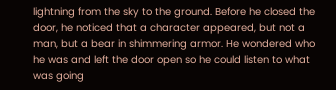lightning from the sky to the ground. Before he closed the door, he noticed that a character appeared, but not a man, but a bear in shimmering armor. He wondered who he was and left the door open so he could listen to what was going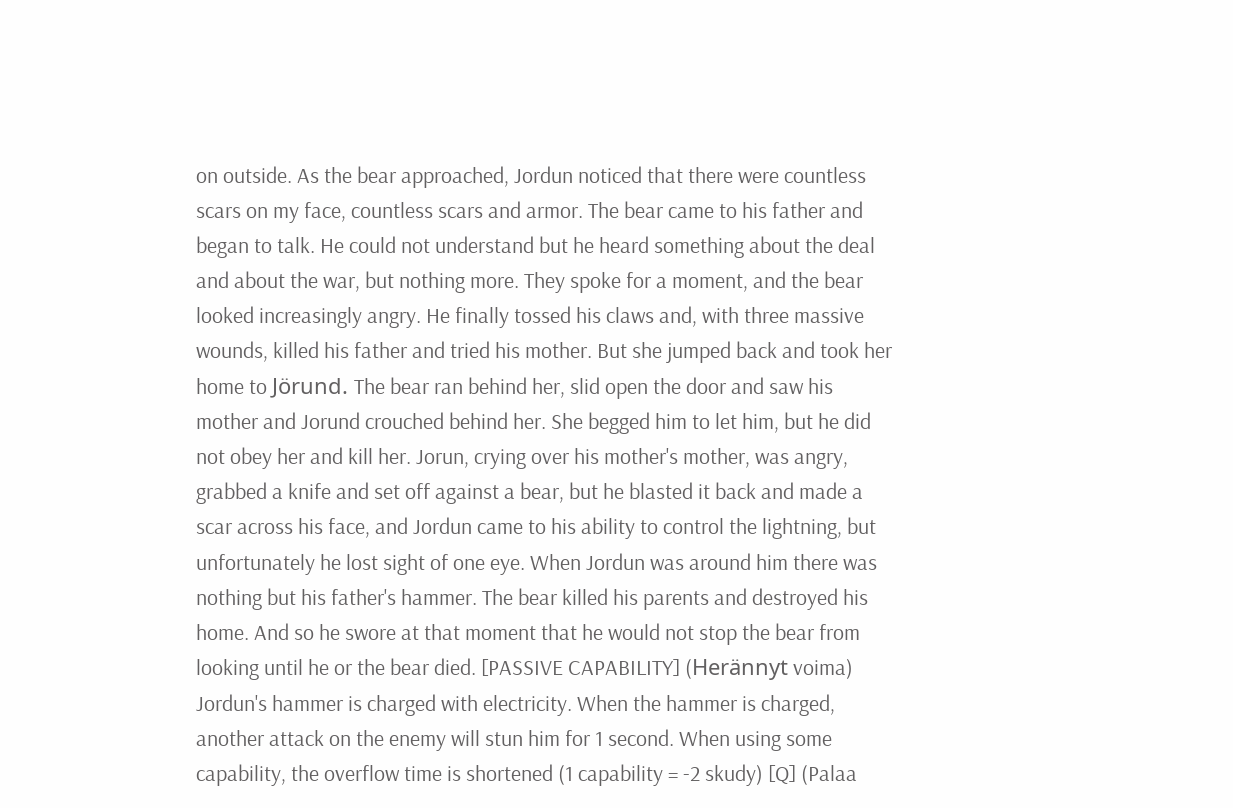on outside. As the bear approached, Jordun noticed that there were countless scars on my face, countless scars and armor. The bear came to his father and began to talk. He could not understand but he heard something about the deal and about the war, but nothing more. They spoke for a moment, and the bear looked increasingly angry. He finally tossed his claws and, with three massive wounds, killed his father and tried his mother. But she jumped back and took her home to Jörund. The bear ran behind her, slid open the door and saw his mother and Jorund crouched behind her. She begged him to let him, but he did not obey her and kill her. Jorun, crying over his mother's mother, was angry, grabbed a knife and set off against a bear, but he blasted it back and made a scar across his face, and Jordun came to his ability to control the lightning, but unfortunately he lost sight of one eye. When Jordun was around him there was nothing but his father's hammer. The bear killed his parents and destroyed his home. And so he swore at that moment that he would not stop the bear from looking until he or the bear died. [PASSIVE CAPABILITY] (Herännyt voima) Jordun's hammer is charged with electricity. When the hammer is charged, another attack on the enemy will stun him for 1 second. When using some capability, the overflow time is shortened (1 capability = -2 skudy) [Q] (Palaa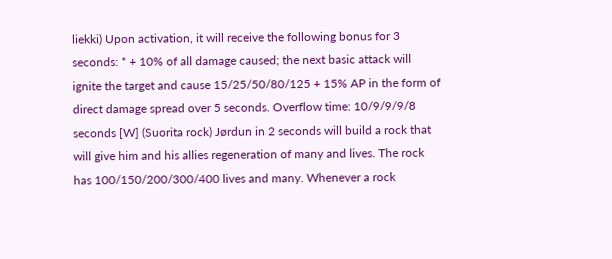liekki) Upon activation, it will receive the following bonus for 3 seconds: * + 10% of all damage caused; the next basic attack will ignite the target and cause 15/25/50/80/125 + 15% AP in the form of direct damage spread over 5 seconds. Overflow time: 10/9/9/9/8 seconds [W] (Suorita rock) Jørdun in 2 seconds will build a rock that will give him and his allies regeneration of many and lives. The rock has 100/150/200/300/400 lives and many. Whenever a rock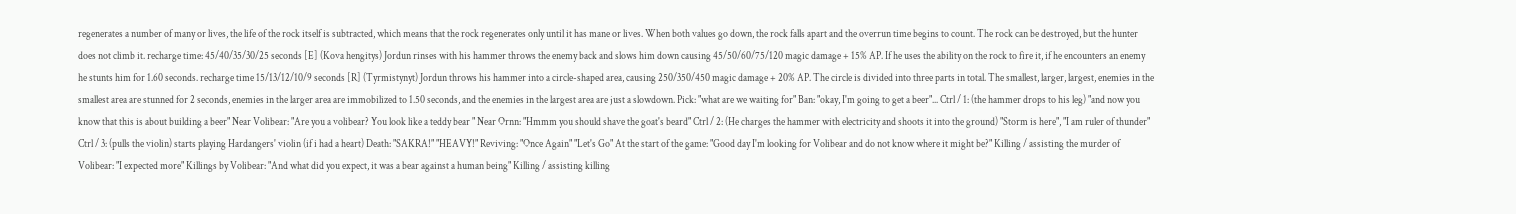regenerates a number of many or lives, the life of the rock itself is subtracted, which means that the rock regenerates only until it has mane or lives. When both values go down, the rock falls apart and the overrun time begins to count. The rock can be destroyed, but the hunter does not climb it. recharge time: 45/40/35/30/25 seconds [E] (Kova hengitys) Jordun rinses with his hammer throws the enemy back and slows him down causing 45/50/60/75/120 magic damage + 15% AP. If he uses the ability on the rock to fire it, if he encounters an enemy he stunts him for 1.60 seconds. recharge time 15/13/12/10/9 seconds [R] (Tyrmistynyt) Jordun throws his hammer into a circle-shaped area, causing 250/350/450 magic damage + 20% AP. The circle is divided into three parts in total. The smallest, larger, largest, enemies in the smallest area are stunned for 2 seconds, enemies in the larger area are immobilized to 1.50 seconds, and the enemies in the largest area are just a slowdown. Pick: "what are we waiting for" Ban: "okay, I'm going to get a beer"... Ctrl / 1: (the hammer drops to his leg) "and now you know that this is about building a beer" Near Volibear: "Are you a volibear? You look like a teddy bear " Near Ornn: "Hmmm you should shave the goat's beard" Ctrl / 2: (He charges the hammer with electricity and shoots it into the ground) "Storm is here", "I am ruler of thunder" Ctrl / 3: (pulls the violin) starts playing Hardangers' violin (if i had a heart) Death: "SAKRA!" "HEAVY!" Reviving: "Once Again" "Let's Go" At the start of the game: "Good day I'm looking for Volibear and do not know where it might be?" Killing / assisting the murder of Volibear: "I expected more" Killings by Volibear: "And what did you expect, it was a bear against a human being" Killing / assisting killing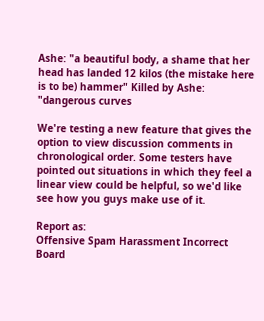Ashe: "a beautiful body, a shame that her head has landed 12 kilos (the mistake here is to be) hammer" Killed by Ashe: "dangerous curves

We're testing a new feature that gives the option to view discussion comments in chronological order. Some testers have pointed out situations in which they feel a linear view could be helpful, so we'd like see how you guys make use of it.

Report as:
Offensive Spam Harassment Incorrect Board